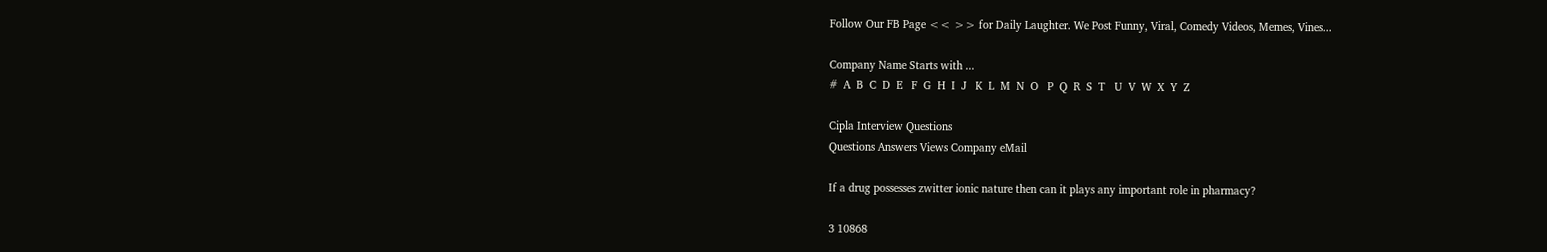Follow Our FB Page << >> for Daily Laughter. We Post Funny, Viral, Comedy Videos, Memes, Vines...

Company Name Starts with ...
#  A  B  C  D  E   F  G  H  I  J   K  L  M  N  O   P  Q  R  S  T   U  V  W  X  Y  Z

Cipla Interview Questions
Questions Answers Views Company eMail

If a drug possesses zwitter ionic nature then can it plays any important role in pharmacy?

3 10868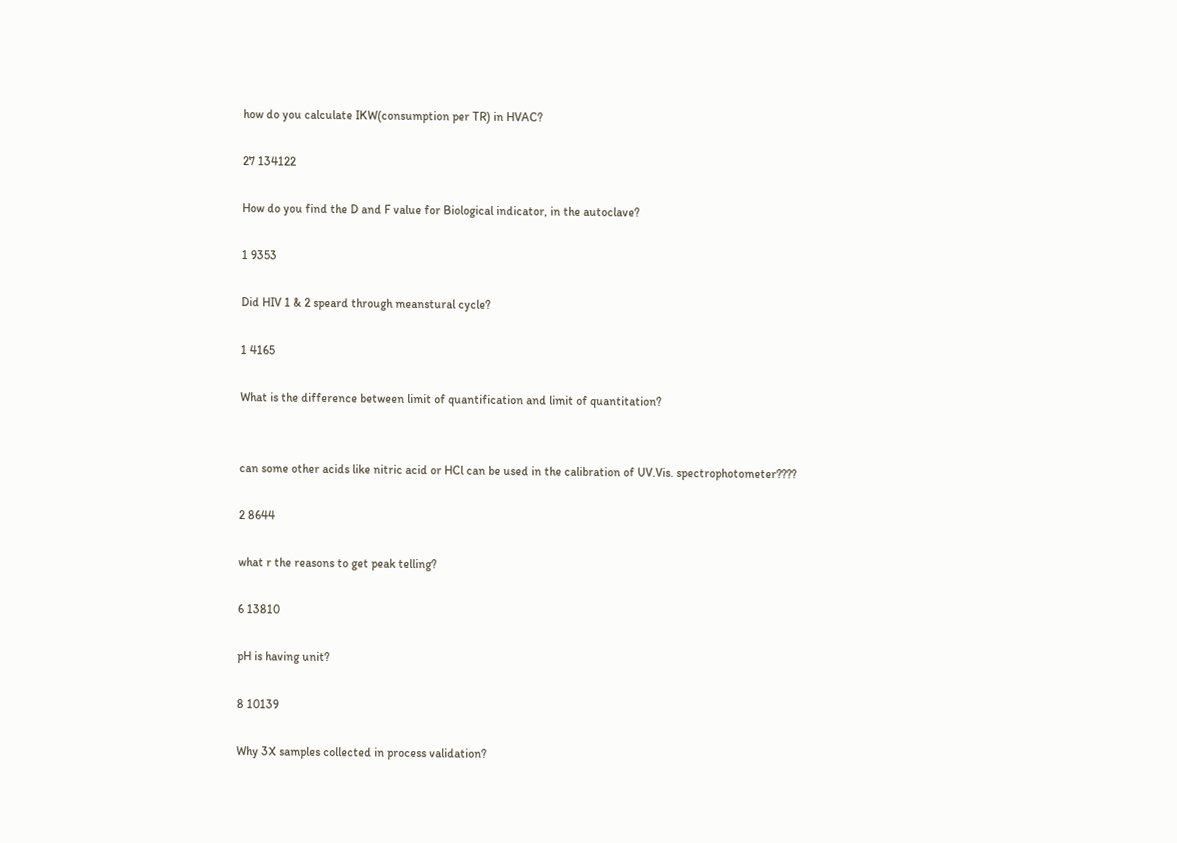how do you calculate IKW(consumption per TR) in HVAC?

27 134122

How do you find the D and F value for Biological indicator, in the autoclave?

1 9353

Did HIV 1 & 2 speard through meanstural cycle?

1 4165

What is the difference between limit of quantification and limit of quantitation?


can some other acids like nitric acid or HCl can be used in the calibration of UV.Vis. spectrophotometer????

2 8644

what r the reasons to get peak telling?

6 13810

pH is having unit?

8 10139

Why 3X samples collected in process validation?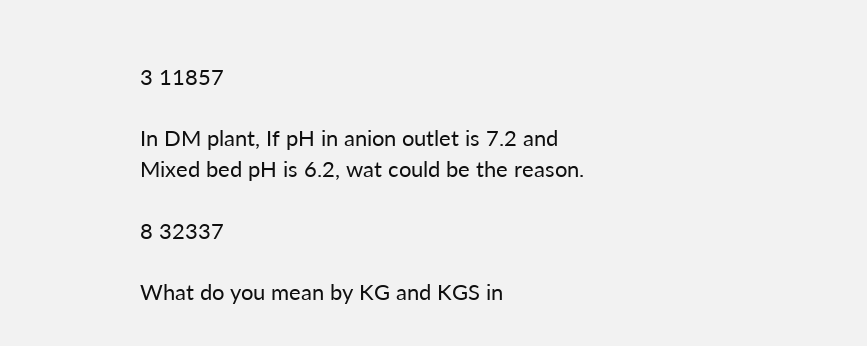3 11857

In DM plant, If pH in anion outlet is 7.2 and Mixed bed pH is 6.2, wat could be the reason.

8 32337

What do you mean by KG and KGS in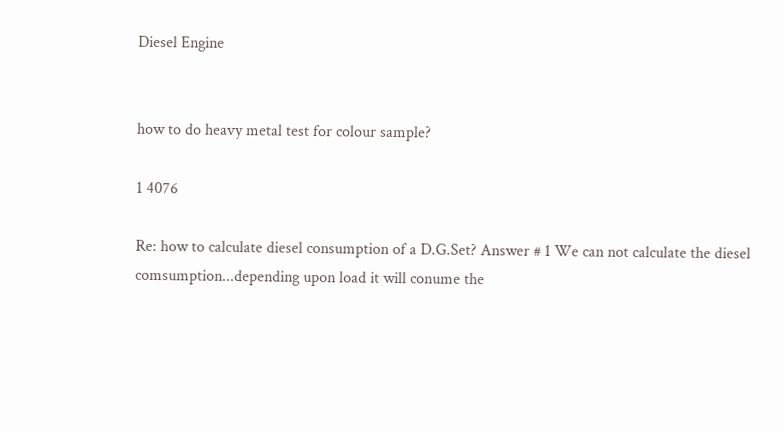Diesel Engine


how to do heavy metal test for colour sample?

1 4076

Re: how to calculate diesel consumption of a D.G.Set? Answer # 1 We can not calculate the diesel comsumption...depending upon load it will conume the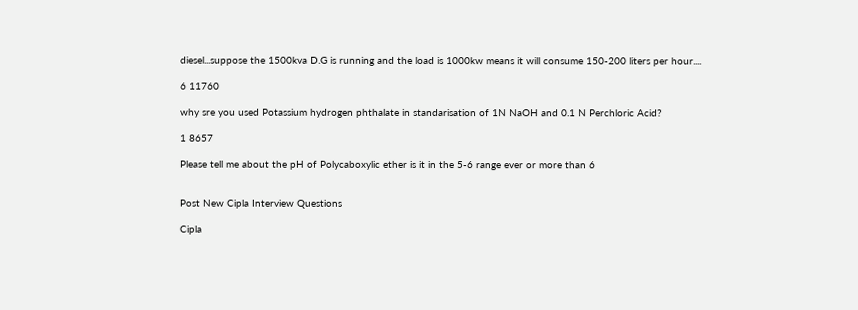diesel...suppose the 1500kva D.G is running and the load is 1000kw means it will consume 150-200 liters per hour....

6 11760

why sre you used Potassium hydrogen phthalate in standarisation of 1N NaOH and 0.1 N Perchloric Acid?

1 8657

Please tell me about the pH of Polycaboxylic ether is it in the 5-6 range ever or more than 6


Post New Cipla Interview Questions

Cipla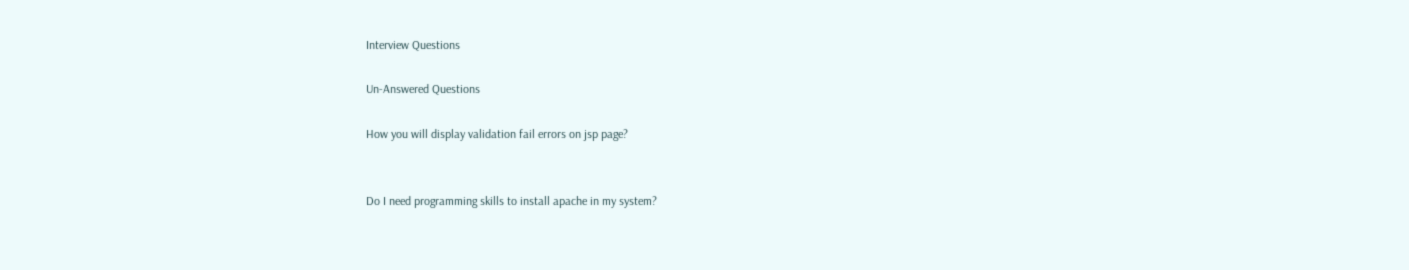Interview Questions

Un-Answered Questions

How you will display validation fail errors on jsp page?


Do I need programming skills to install apache in my system?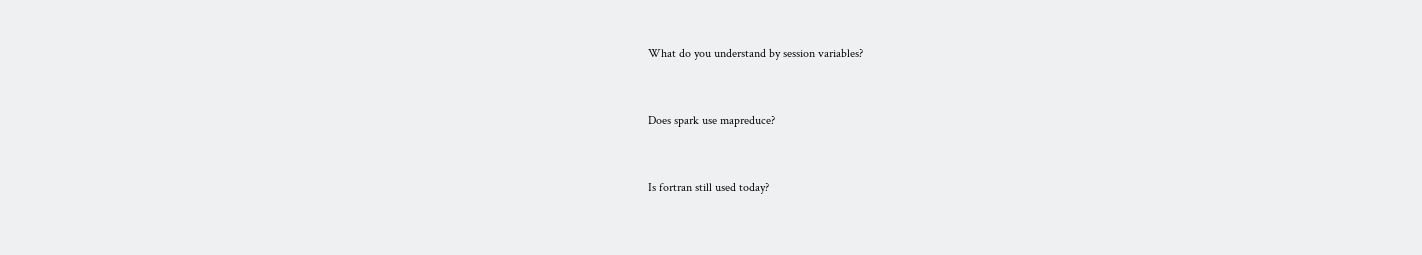What do you understand by session variables?


Does spark use mapreduce?


Is fortran still used today?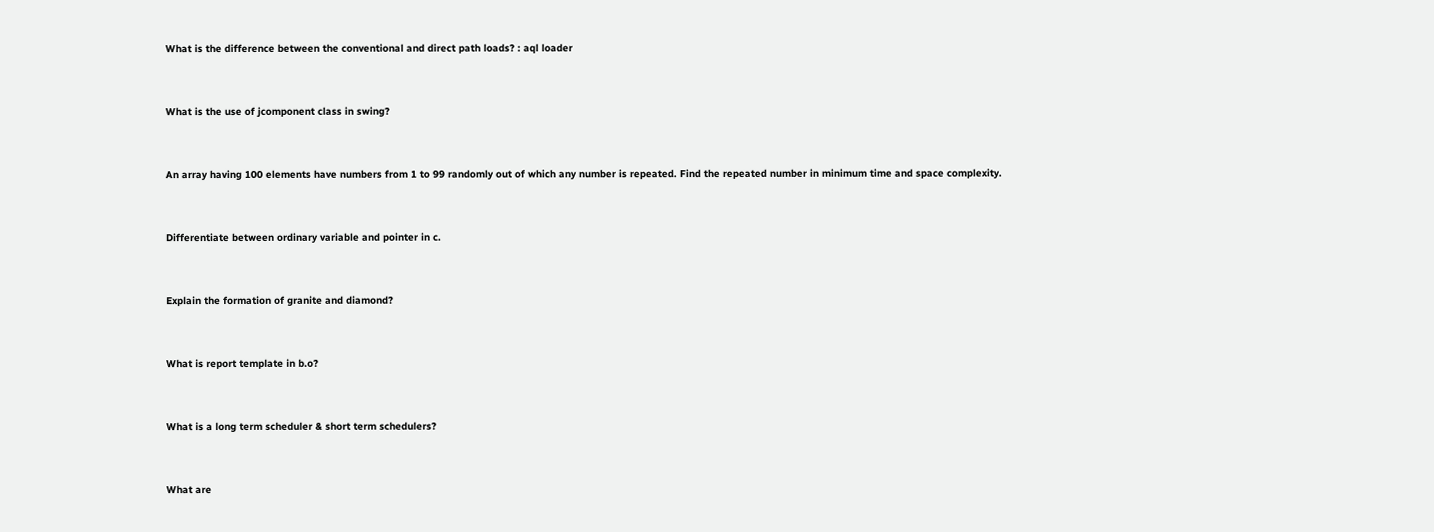What is the difference between the conventional and direct path loads? : aql loader


What is the use of jcomponent class in swing?


An array having 100 elements have numbers from 1 to 99 randomly out of which any number is repeated. Find the repeated number in minimum time and space complexity.


Differentiate between ordinary variable and pointer in c.


Explain the formation of granite and diamond?


What is report template in b.o?


What is a long term scheduler & short term schedulers?


What are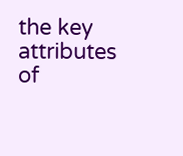the key attributes of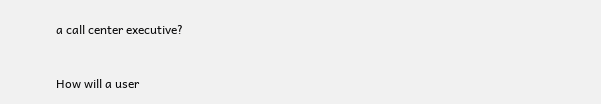a call center executive?


How will a user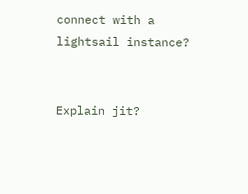connect with a lightsail instance?


Explain jit?